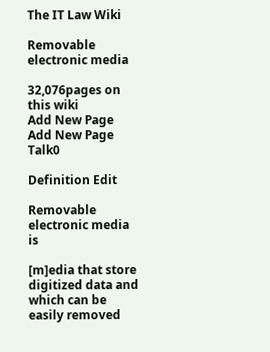The IT Law Wiki

Removable electronic media

32,076pages on
this wiki
Add New Page
Add New Page Talk0

Definition Edit

Removable electronic media is

[m]edia that store digitized data and which can be easily removed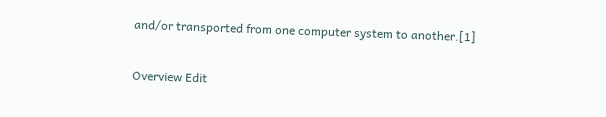and/or transported from one computer system to another.[1]

Overview Edit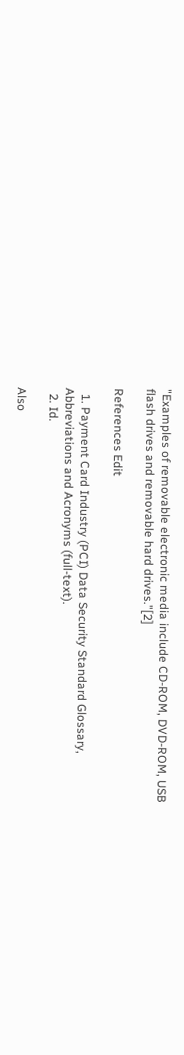"Examples of removable electronic media include CD-ROM, DVD-ROM, USB flash drives and removable hard drives."[2]

References Edit

  1. Payment Card Industry (PCI) Data Security Standard Glossary, Abbreviations and Acronyms (full-text).
  2. Id.

Also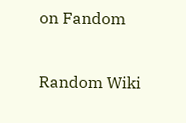on Fandom

Random Wiki